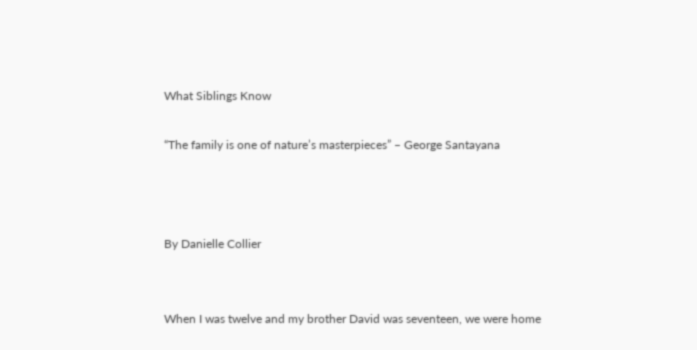What Siblings Know

“The family is one of nature’s masterpieces” – George Santayana



By Danielle Collier


When I was twelve and my brother David was seventeen, we were home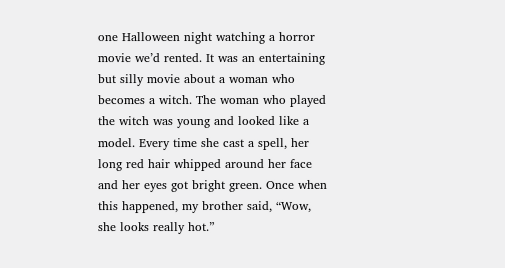one Halloween night watching a horror movie we’d rented. It was an entertaining but silly movie about a woman who becomes a witch. The woman who played the witch was young and looked like a model. Every time she cast a spell, her long red hair whipped around her face and her eyes got bright green. Once when this happened, my brother said, “Wow, she looks really hot.”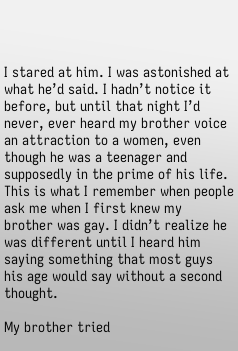I stared at him. I was astonished at what he’d said. I hadn’t notice it before, but until that night I’d never, ever heard my brother voice an attraction to a women, even though he was a teenager and supposedly in the prime of his life.
This is what I remember when people ask me when I first knew my brother was gay. I didn’t realize he was different until I heard him saying something that most guys his age would say without a second thought.

My brother tried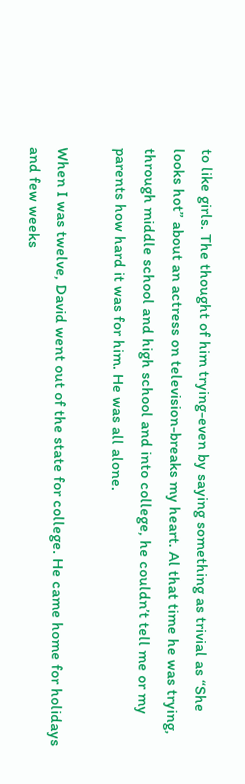to like girls. The thought of him trying-even by saying something as trivial as “She looks hot” about an actress on television-breaks my heart. Al that time he was trying, through middle school and high school and into college, he couldn’t tell me or my parents how hard it was for him. He was all alone.

When I was twelve, David went out of the state for college. He came home for holidays and few weeks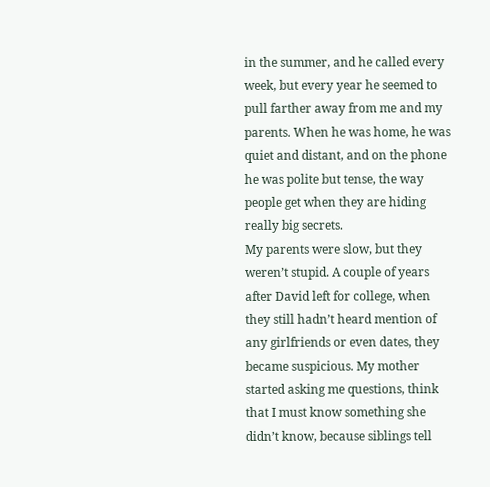in the summer, and he called every week, but every year he seemed to pull farther away from me and my parents. When he was home, he was quiet and distant, and on the phone he was polite but tense, the way people get when they are hiding really big secrets.
My parents were slow, but they weren’t stupid. A couple of years after David left for college, when they still hadn’t heard mention of any girlfriends or even dates, they became suspicious. My mother started asking me questions, think that I must know something she didn’t know, because siblings tell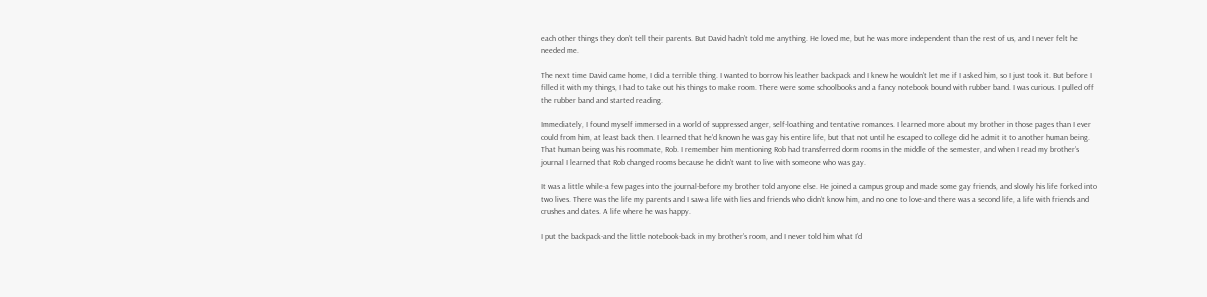each other things they don’t tell their parents. But David hadn’t told me anything. He loved me, but he was more independent than the rest of us, and I never felt he needed me.

The next time David came home, I did a terrible thing. I wanted to borrow his leather backpack and I knew he wouldn’t let me if I asked him, so I just took it. But before I filled it with my things, I had to take out his things to make room. There were some schoolbooks and a fancy notebook bound with rubber band. I was curious. I pulled off the rubber band and started reading.

Immediately, I found myself immersed in a world of suppressed anger, self-loathing and tentative romances. I learned more about my brother in those pages than I ever could from him, at least back then. I learned that he’d known he was gay his entire life, but that not until he escaped to college did he admit it to another human being. That human being was his roommate, Rob. I remember him mentioning Rob had transferred dorm rooms in the middle of the semester, and when I read my brother’s journal I learned that Rob changed rooms because he didn’t want to live with someone who was gay.

It was a little while-a few pages into the journal-before my brother told anyone else. He joined a campus group and made some gay friends, and slowly his life forked into two lives. There was the life my parents and I saw-a life with lies and friends who didn’t know him, and no one to love-and there was a second life, a life with friends and crushes and dates. A life where he was happy.

I put the backpack-and the little notebook-back in my brother’s room, and I never told him what I’d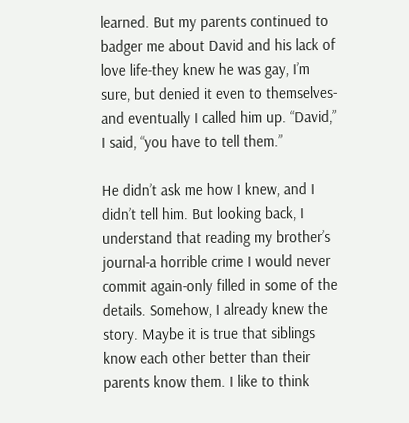learned. But my parents continued to badger me about David and his lack of love life-they knew he was gay, I’m sure, but denied it even to themselves-and eventually I called him up. “David,” I said, “you have to tell them.”

He didn’t ask me how I knew, and I didn’t tell him. But looking back, I understand that reading my brother’s journal-a horrible crime I would never commit again-only filled in some of the details. Somehow, I already knew the story. Maybe it is true that siblings know each other better than their parents know them. I like to think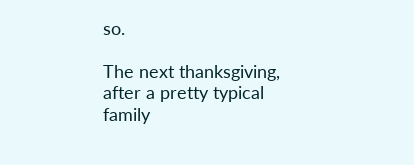so.

The next thanksgiving, after a pretty typical family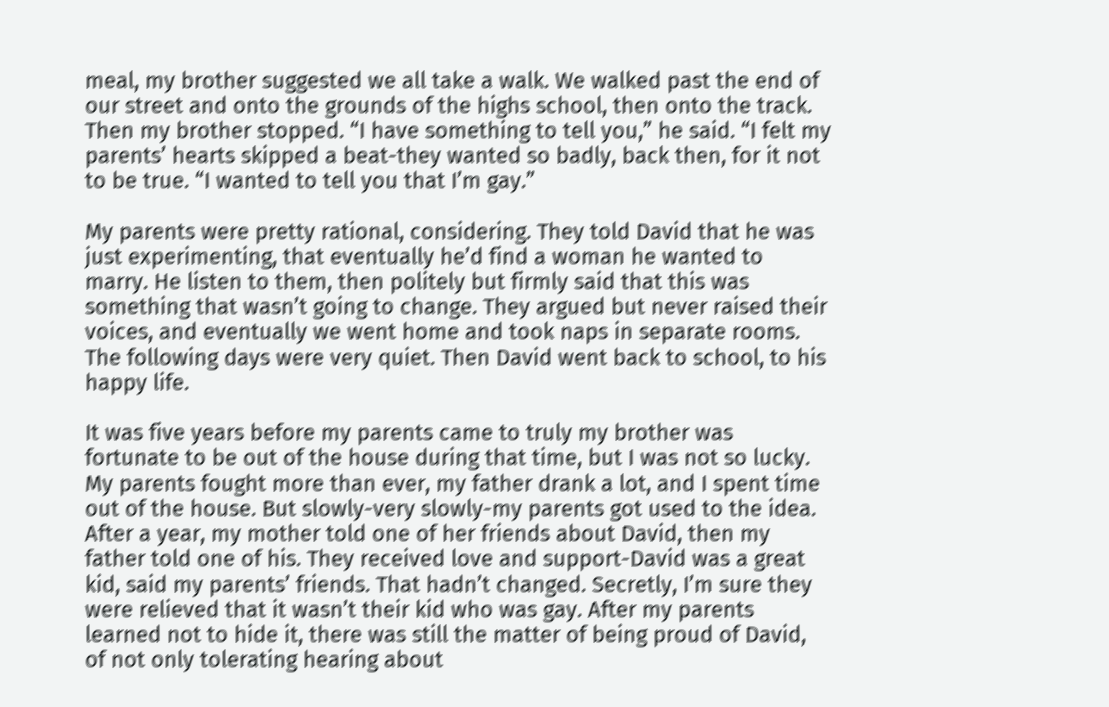meal, my brother suggested we all take a walk. We walked past the end of our street and onto the grounds of the highs school, then onto the track. Then my brother stopped. “I have something to tell you,” he said. “I felt my parents’ hearts skipped a beat-they wanted so badly, back then, for it not to be true. “I wanted to tell you that I’m gay.”

My parents were pretty rational, considering. They told David that he was just experimenting, that eventually he’d find a woman he wanted to marry. He listen to them, then politely but firmly said that this was something that wasn’t going to change. They argued but never raised their voices, and eventually we went home and took naps in separate rooms. The following days were very quiet. Then David went back to school, to his happy life.

It was five years before my parents came to truly my brother was fortunate to be out of the house during that time, but I was not so lucky. My parents fought more than ever, my father drank a lot, and I spent time out of the house. But slowly-very slowly-my parents got used to the idea. After a year, my mother told one of her friends about David, then my father told one of his. They received love and support-David was a great kid, said my parents’ friends. That hadn’t changed. Secretly, I’m sure they were relieved that it wasn’t their kid who was gay. After my parents learned not to hide it, there was still the matter of being proud of David, of not only tolerating hearing about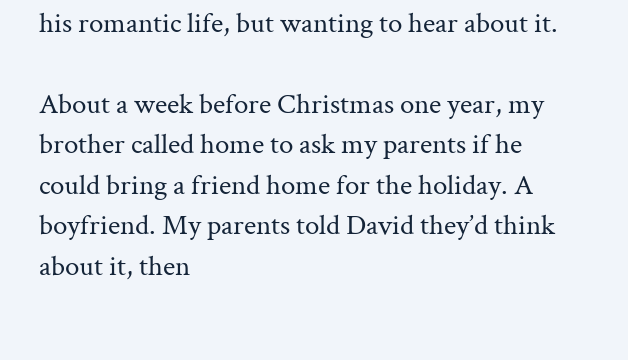his romantic life, but wanting to hear about it.

About a week before Christmas one year, my brother called home to ask my parents if he could bring a friend home for the holiday. A boyfriend. My parents told David they’d think about it, then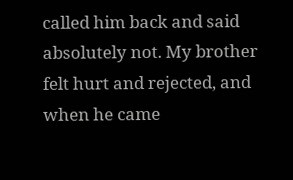called him back and said absolutely not. My brother felt hurt and rejected, and when he came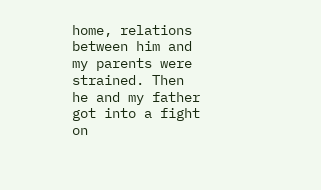home, relations between him and my parents were strained. Then he and my father got into a fight on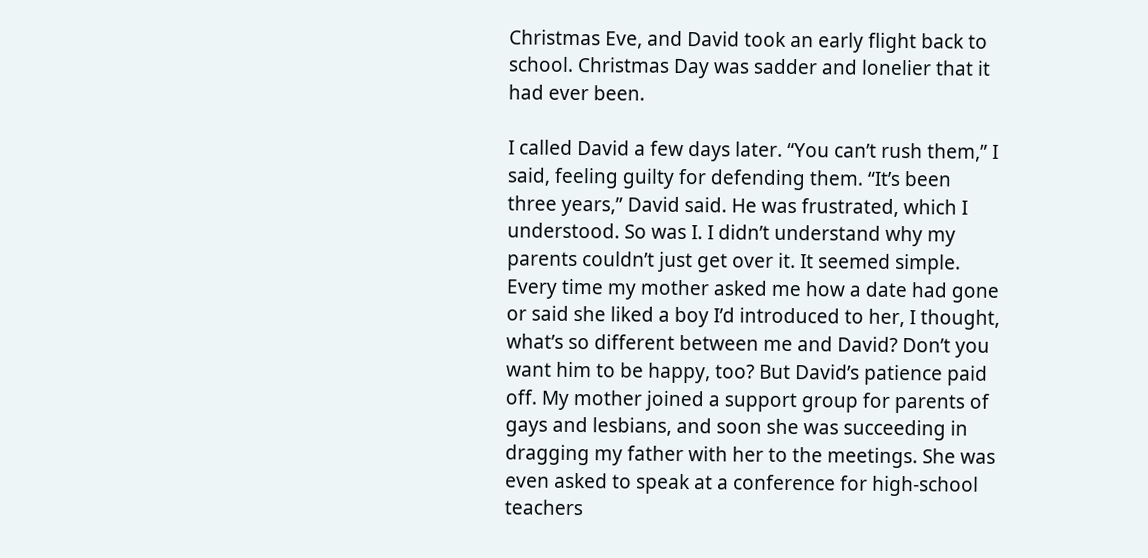Christmas Eve, and David took an early flight back to school. Christmas Day was sadder and lonelier that it had ever been.

I called David a few days later. “You can’t rush them,” I said, feeling guilty for defending them. “It’s been three years,” David said. He was frustrated, which I understood. So was I. I didn’t understand why my parents couldn’t just get over it. It seemed simple. Every time my mother asked me how a date had gone or said she liked a boy I’d introduced to her, I thought, what’s so different between me and David? Don’t you want him to be happy, too? But David’s patience paid off. My mother joined a support group for parents of gays and lesbians, and soon she was succeeding in dragging my father with her to the meetings. She was even asked to speak at a conference for high-school teachers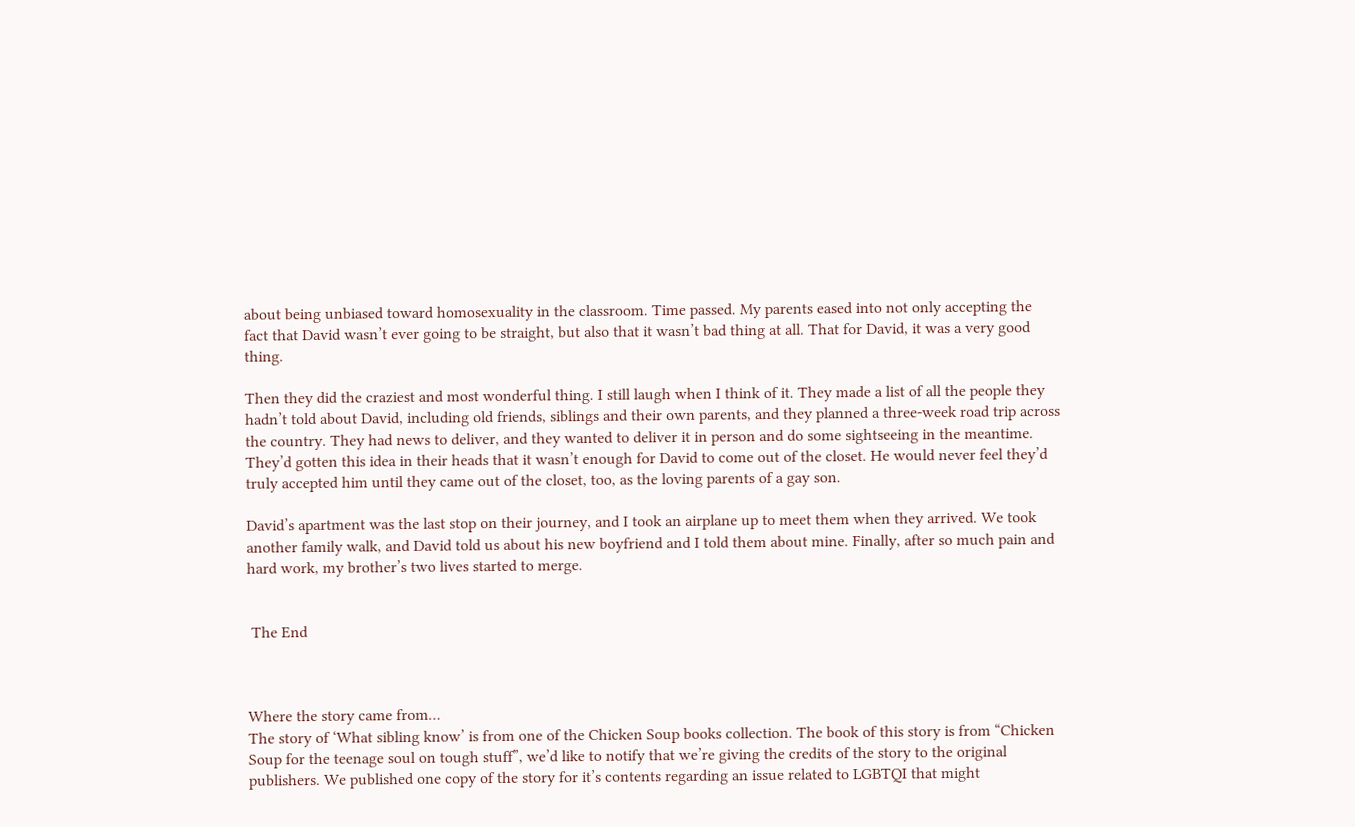about being unbiased toward homosexuality in the classroom. Time passed. My parents eased into not only accepting the fact that David wasn’t ever going to be straight, but also that it wasn’t bad thing at all. That for David, it was a very good thing.

Then they did the craziest and most wonderful thing. I still laugh when I think of it. They made a list of all the people they hadn’t told about David, including old friends, siblings and their own parents, and they planned a three-week road trip across the country. They had news to deliver, and they wanted to deliver it in person and do some sightseeing in the meantime. They’d gotten this idea in their heads that it wasn’t enough for David to come out of the closet. He would never feel they’d truly accepted him until they came out of the closet, too, as the loving parents of a gay son.

David’s apartment was the last stop on their journey, and I took an airplane up to meet them when they arrived. We took another family walk, and David told us about his new boyfriend and I told them about mine. Finally, after so much pain and hard work, my brother’s two lives started to merge.


 The End



Where the story came from…
The story of ‘What sibling know’ is from one of the Chicken Soup books collection. The book of this story is from “Chicken Soup for the teenage soul on tough stuff”, we’d like to notify that we’re giving the credits of the story to the original publishers. We published one copy of the story for it’s contents regarding an issue related to LGBTQI that might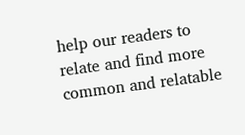help our readers to relate and find more common and relatable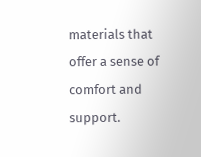materials that offer a sense of comfort and support.